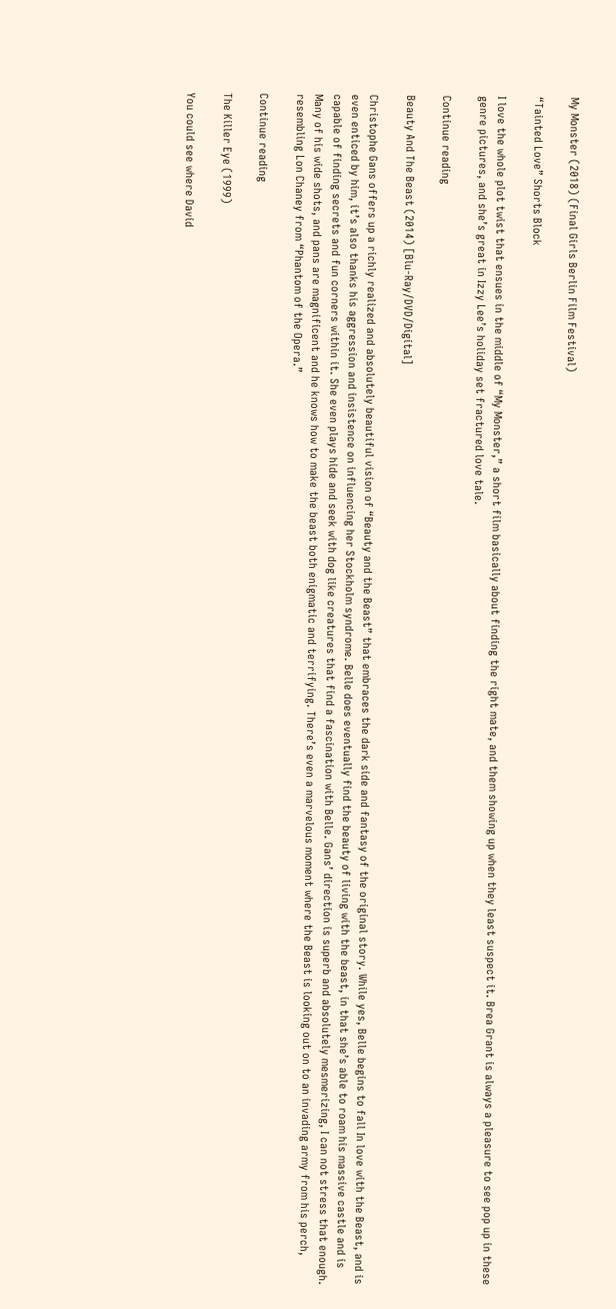My Monster (2018) (Final Girls Berlin Film Festival)

“Tainted Love” Shorts Block

I love the whole plot twist that ensues in the middle of “My Monster,” a short film basically about finding the right mate, and them showing up when they least suspect it. Brea Grant is always a pleasure to see pop up in these genre pictures, and she’s great in Izzy Lee’s holiday set fractured love tale.

Continue reading

Beauty And The Beast (2014) [Blu-Ray/DVD/Digital]

Christophe Gans offers up a richly realized and absolutely beautiful vision of “Beauty and the Beast” that embraces the dark side and fantasy of the original story. While yes, Belle begins to fall In love with the Beast, and is even enticed by him, it’s also thanks his aggression and insistence on influencing her Stockholm syndrome. Belle does eventually find the beauty of living with the beast, in that she’s able to roam his massive castle and is capable of finding secrets and fun corners within it. She even plays hide and seek with dog like creatures that find a fascination with Belle. Gans’ direction is superb and absolutely mesmerizing, I can not stress that enough. Many of his wide shots, and pans are magnificent and he knows how to make the beast both enigmatic and terrifying. There’s even a marvelous moment where the Beast is looking out on to an invading army from his perch, resembling Lon Chaney from “Phantom of the Opera.”

Continue reading

The Killer Eye (1999)

You could see where David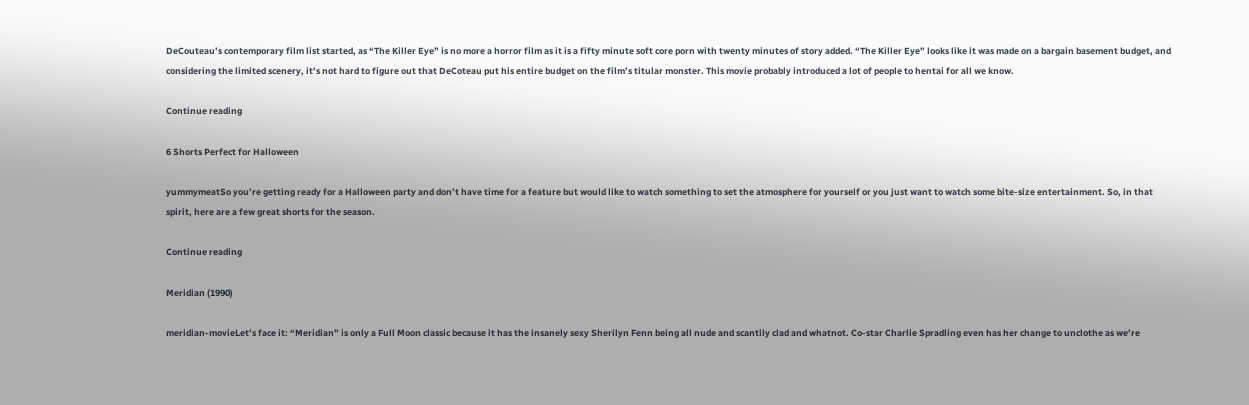DeCouteau’s contemporary film list started, as “The Killer Eye” is no more a horror film as it is a fifty minute soft core porn with twenty minutes of story added. “The Killer Eye” looks like it was made on a bargain basement budget, and considering the limited scenery, it’s not hard to figure out that DeCoteau put his entire budget on the film’s titular monster. This movie probably introduced a lot of people to hentai for all we know.

Continue reading

6 Shorts Perfect for Halloween

yummymeatSo you’re getting ready for a Halloween party and don’t have time for a feature but would like to watch something to set the atmosphere for yourself or you just want to watch some bite-size entertainment. So, in that spirit, here are a few great shorts for the season.

Continue reading

Meridian (1990)

meridian-movieLet’s face it: “Meridian” is only a Full Moon classic because it has the insanely sexy Sherilyn Fenn being all nude and scantily clad and whatnot. Co-star Charlie Spradling even has her change to unclothe as we’re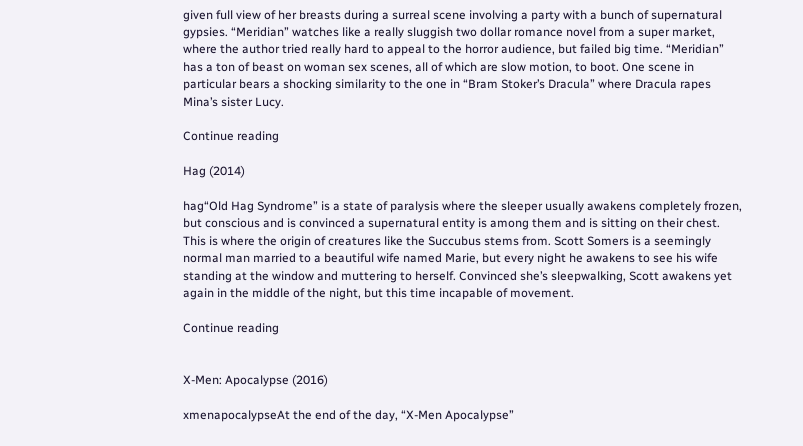given full view of her breasts during a surreal scene involving a party with a bunch of supernatural gypsies. “Meridian” watches like a really sluggish two dollar romance novel from a super market, where the author tried really hard to appeal to the horror audience, but failed big time. “Meridian” has a ton of beast on woman sex scenes, all of which are slow motion, to boot. One scene in particular bears a shocking similarity to the one in “Bram Stoker’s Dracula” where Dracula rapes Mina’s sister Lucy.

Continue reading

Hag (2014)

hag“Old Hag Syndrome” is a state of paralysis where the sleeper usually awakens completely frozen, but conscious and is convinced a supernatural entity is among them and is sitting on their chest. This is where the origin of creatures like the Succubus stems from. Scott Somers is a seemingly normal man married to a beautiful wife named Marie, but every night he awakens to see his wife standing at the window and muttering to herself. Convinced she’s sleepwalking, Scott awakens yet again in the middle of the night, but this time incapable of movement.

Continue reading


X-Men: Apocalypse (2016)

xmenapocalypseAt the end of the day, “X-Men Apocalypse”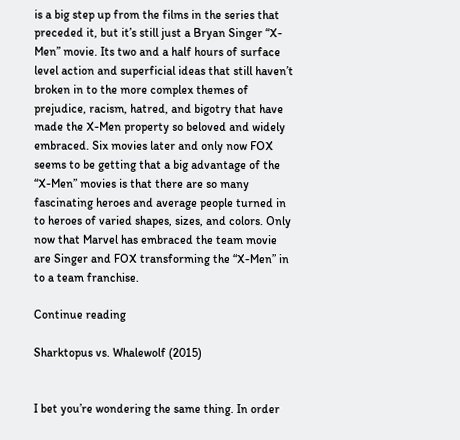is a big step up from the films in the series that preceded it, but it’s still just a Bryan Singer “X-Men” movie. Its two and a half hours of surface level action and superficial ideas that still haven’t broken in to the more complex themes of prejudice, racism, hatred, and bigotry that have made the X-Men property so beloved and widely embraced. Six movies later and only now FOX seems to be getting that a big advantage of the “X-Men” movies is that there are so many fascinating heroes and average people turned in to heroes of varied shapes, sizes, and colors. Only now that Marvel has embraced the team movie are Singer and FOX transforming the “X-Men” in to a team franchise.

Continue reading

Sharktopus vs. Whalewolf (2015)


I bet you’re wondering the same thing. In order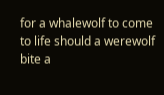for a whalewolf to come to life should a werewolf bite a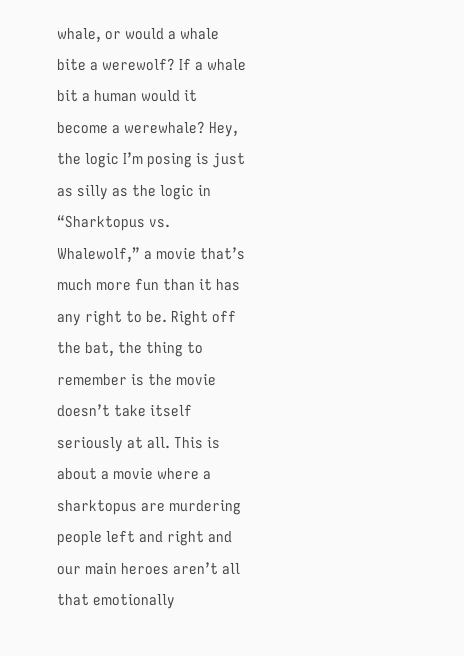whale, or would a whale bite a werewolf? If a whale bit a human would it become a werewhale? Hey, the logic I’m posing is just as silly as the logic in “Sharktopus vs. Whalewolf,” a movie that’s much more fun than it has any right to be. Right off the bat, the thing to remember is the movie doesn’t take itself seriously at all. This is about a movie where a sharktopus are murdering people left and right and our main heroes aren’t all that emotionally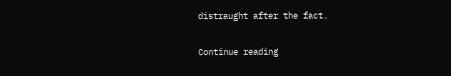distraught after the fact.

Continue reading